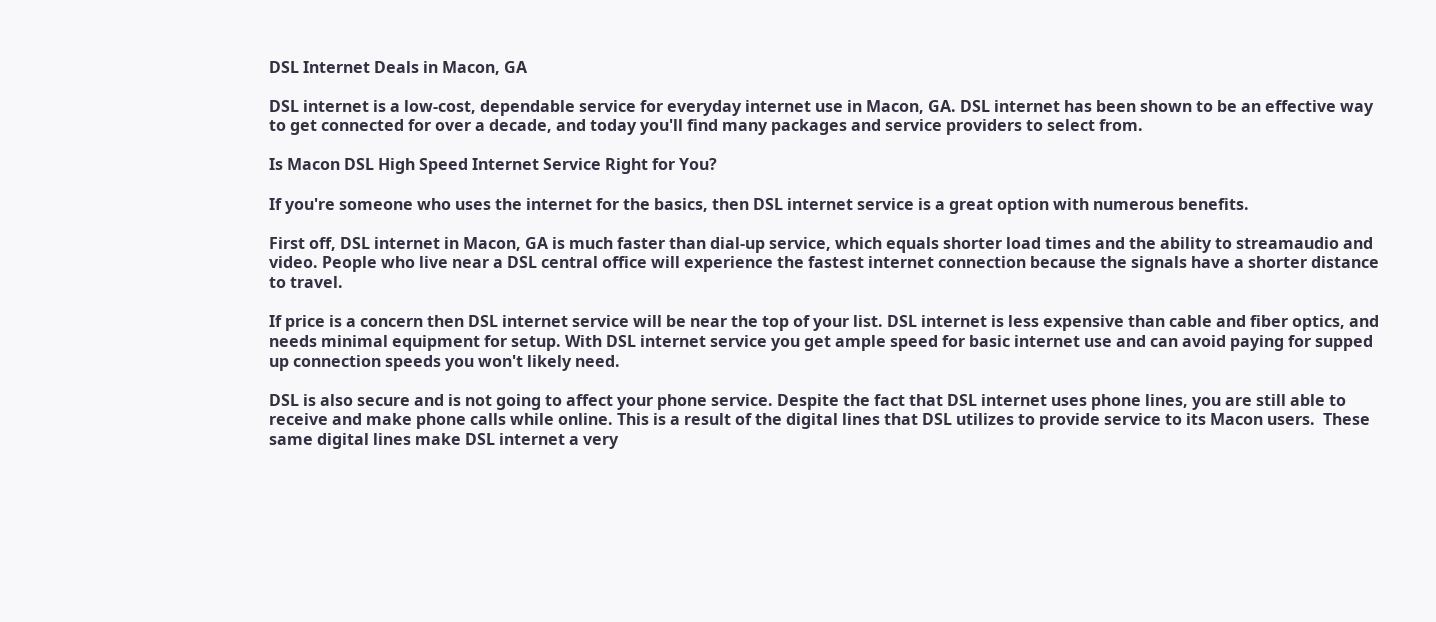DSL Internet Deals in Macon, GA

DSL internet is a low-cost, dependable service for everyday internet use in Macon, GA. DSL internet has been shown to be an effective way to get connected for over a decade, and today you'll find many packages and service providers to select from.

Is Macon DSL High Speed Internet Service Right for You?

If you're someone who uses the internet for the basics, then DSL internet service is a great option with numerous benefits.

First off, DSL internet in Macon, GA is much faster than dial-up service, which equals shorter load times and the ability to streamaudio and video. People who live near a DSL central office will experience the fastest internet connection because the signals have a shorter distance to travel.

If price is a concern then DSL internet service will be near the top of your list. DSL internet is less expensive than cable and fiber optics, and needs minimal equipment for setup. With DSL internet service you get ample speed for basic internet use and can avoid paying for supped up connection speeds you won't likely need.

DSL is also secure and is not going to affect your phone service. Despite the fact that DSL internet uses phone lines, you are still able to receive and make phone calls while online. This is a result of the digital lines that DSL utilizes to provide service to its Macon users.  These same digital lines make DSL internet a very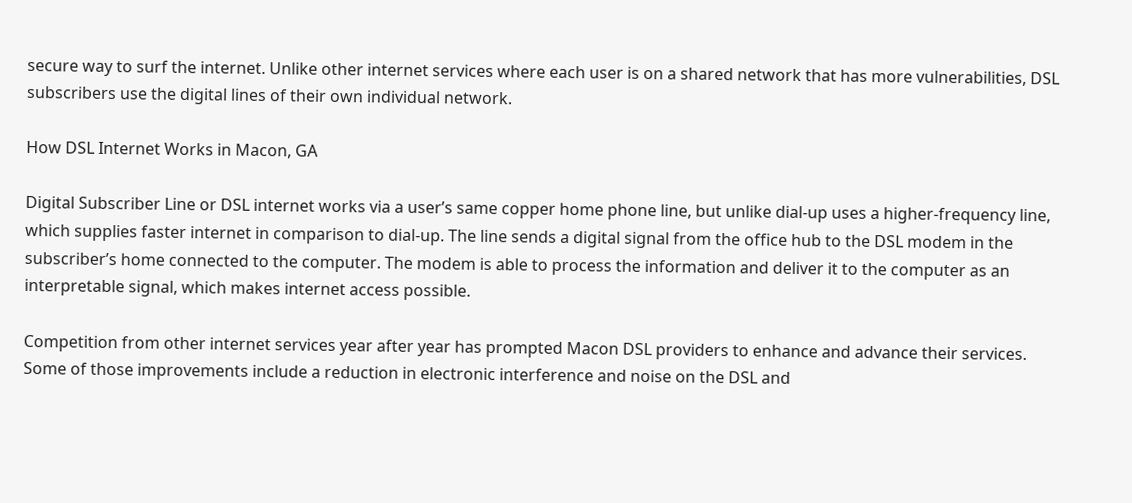secure way to surf the internet. Unlike other internet services where each user is on a shared network that has more vulnerabilities, DSL subscribers use the digital lines of their own individual network.

How DSL Internet Works in Macon, GA

Digital Subscriber Line or DSL internet works via a user’s same copper home phone line, but unlike dial-up uses a higher-frequency line, which supplies faster internet in comparison to dial-up. The line sends a digital signal from the office hub to the DSL modem in the subscriber’s home connected to the computer. The modem is able to process the information and deliver it to the computer as an interpretable signal, which makes internet access possible.

Competition from other internet services year after year has prompted Macon DSL providers to enhance and advance their services. Some of those improvements include a reduction in electronic interference and noise on the DSL and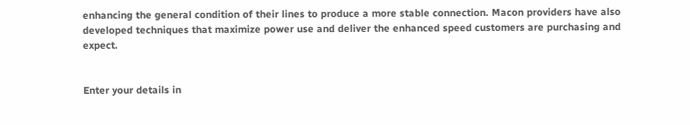enhancing the general condition of their lines to produce a more stable connection. Macon providers have also developed techniques that maximize power use and deliver the enhanced speed customers are purchasing and expect.


Enter your details in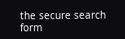the secure search form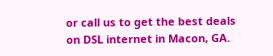or call us to get the best deals on DSL internet in Macon, GA.